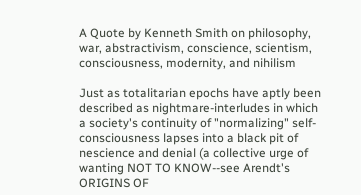A Quote by Kenneth Smith on philosophy, war, abstractivism, conscience, scientism, consciousness, modernity, and nihilism

Just as totalitarian epochs have aptly been described as nightmare-interludes in which a society's continuity of "normalizing" self-consciousness lapses into a black pit of nescience and denial (a collective urge of wanting NOT TO KNOW--see Arendt's ORIGINS OF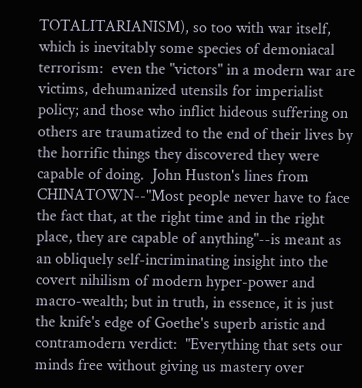TOTALITARIANISM), so too with war itself, which is inevitably some species of demoniacal terrorism:  even the "victors" in a modern war are victims, dehumanized utensils for imperialist policy; and those who inflict hideous suffering on others are traumatized to the end of their lives by the horrific things they discovered they were capable of doing.  John Huston's lines from CHINATOWN--"Most people never have to face the fact that, at the right time and in the right place, they are capable of anything"--is meant as an obliquely self-incriminating insight into the covert nihilism of modern hyper-power and macro-wealth; but in truth, in essence, it is just the knife's edge of Goethe's superb aristic and contramodern verdict:  "Everything that sets our minds free without giving us mastery over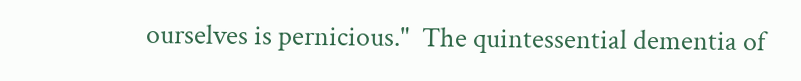ourselves is pernicious."  The quintessential dementia of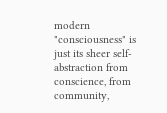modern "consciousness" is just its sheer self-abstraction from conscience, from community,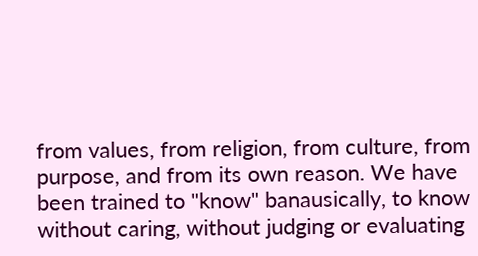from values, from religion, from culture, from purpose, and from its own reason. We have been trained to "know" banausically, to know without caring, without judging or evaluating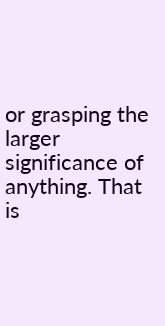or grasping the larger significance of anything. That is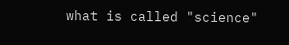what is called "science"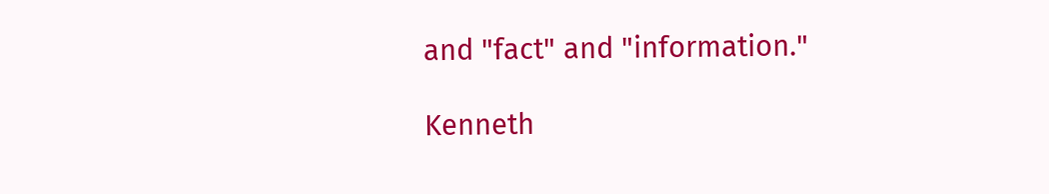and "fact" and "information."

Kenneth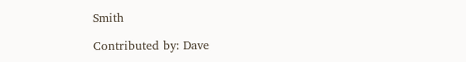Smith

Contributed by: Dave